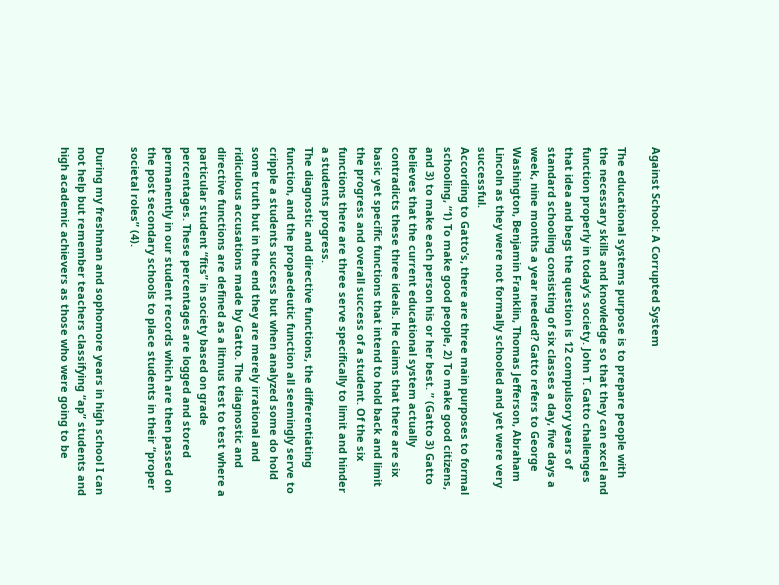Against School: A Corrupted System

The educational systems purpose is to prepare people with the necessary skills and knowledge so that they can excel and function properly in today’s society. John T. Gatto challenges that idea and begs the question is 12 compulsory years of standard schooling consisting of six classes a day, five days a week, nine months a year needed? Gatto refers to George Washington, Benjamin Franklin, Thomas Jefferson, Abraham Lincoln as they were not formally schooled and yet were very successful.
According to Gatto’s, there are three main purposes to formal schooling, “1) To make good people, 2) To make good citizens, and 3) to make each person his or her best. ” (Gatto 3) Gatto believes that the current educational system actually contradicts these three ideals. He claims that there are six basic yet specific functions that intend to hold back and limit the progress and overall success of a student. Of the six functions there are three serve specifically to limit and hinder a students progress.
The diagnostic and directive functions, the differentiating function, and the propaedeutic function all seemingly serve to cripple a students success but when analyzed some do hold some truth but in the end they are merely irrational and ridiculous accusations made by Gatto. The diagnostic and directive functions are defined as a litmus test to test where a particular student “fits” in society based on grade percentages. These percentages are logged and stored permanently in our student records which are then passed on the post secondary schools to place students in their “proper societal roles” (4).

During my freshman and sophomore years in high school I can not help but remember teachers classifying “ap” students and high academic achievers as those who were going to be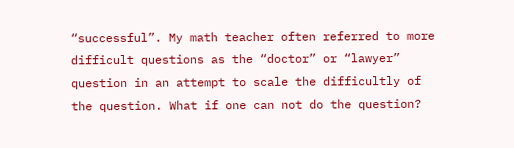“successful”. My math teacher often referred to more difficult questions as the “doctor” or “lawyer” question in an attempt to scale the difficultly of the question. What if one can not do the question?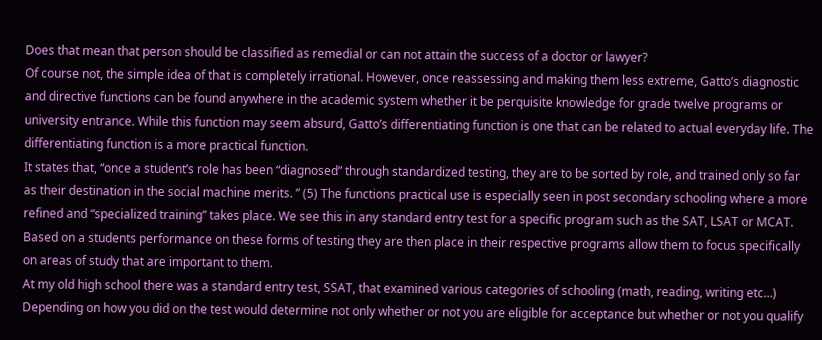Does that mean that person should be classified as remedial or can not attain the success of a doctor or lawyer?
Of course not, the simple idea of that is completely irrational. However, once reassessing and making them less extreme, Gatto’s diagnostic and directive functions can be found anywhere in the academic system whether it be perquisite knowledge for grade twelve programs or university entrance. While this function may seem absurd, Gatto’s differentiating function is one that can be related to actual everyday life. The differentiating function is a more practical function.
It states that, “once a student’s role has been “diagnosed” through standardized testing, they are to be sorted by role, and trained only so far as their destination in the social machine merits. ” (5) The functions practical use is especially seen in post secondary schooling where a more refined and “specialized training” takes place. We see this in any standard entry test for a specific program such as the SAT, LSAT or MCAT. Based on a students performance on these forms of testing they are then place in their respective programs allow them to focus specifically on areas of study that are important to them.
At my old high school there was a standard entry test, SSAT, that examined various categories of schooling (math, reading, writing etc…) Depending on how you did on the test would determine not only whether or not you are eligible for acceptance but whether or not you qualify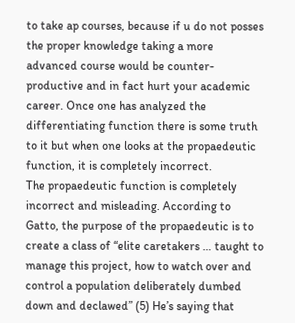to take ap courses, because if u do not posses the proper knowledge taking a more advanced course would be counter-productive and in fact hurt your academic career. Once one has analyzed the differentiating function there is some truth to it but when one looks at the propaedeutic function, it is completely incorrect.
The propaedeutic function is completely incorrect and misleading. According to Gatto, the purpose of the propaedeutic is to create a class of “elite caretakers … taught to manage this project, how to watch over and control a population deliberately dumbed down and declawed” (5) He’s saying that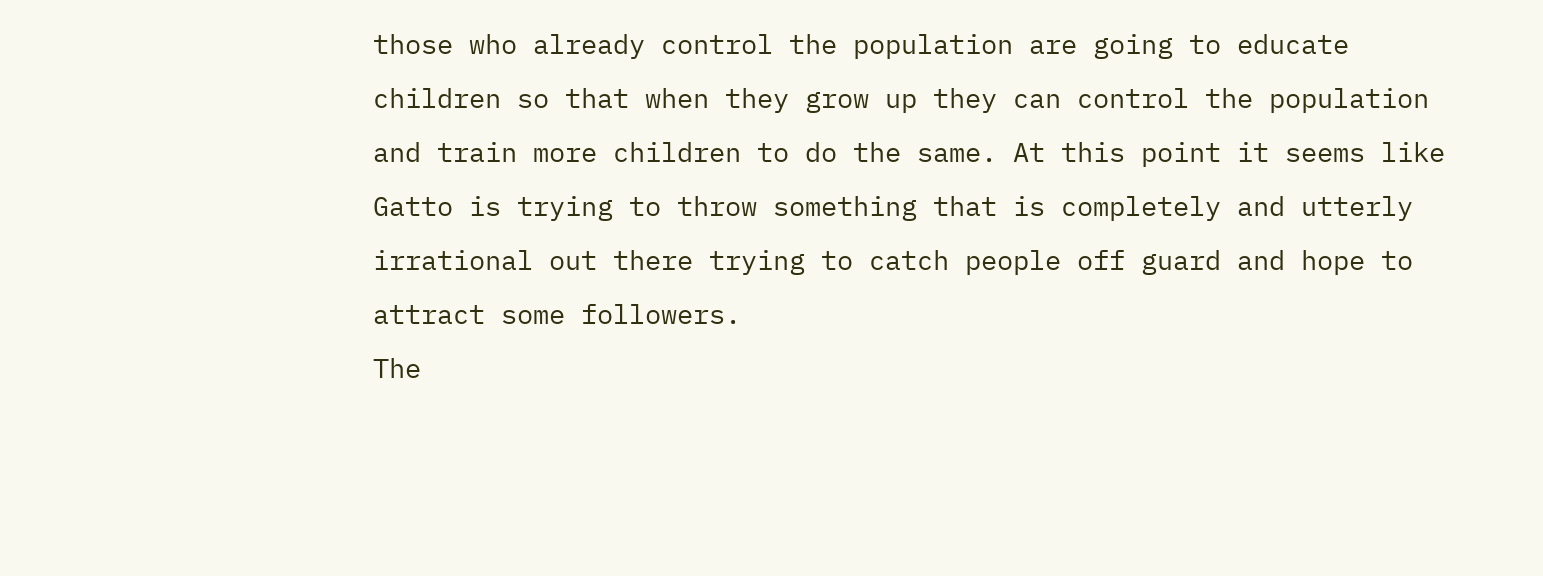those who already control the population are going to educate children so that when they grow up they can control the population and train more children to do the same. At this point it seems like Gatto is trying to throw something that is completely and utterly irrational out there trying to catch people off guard and hope to attract some followers.
The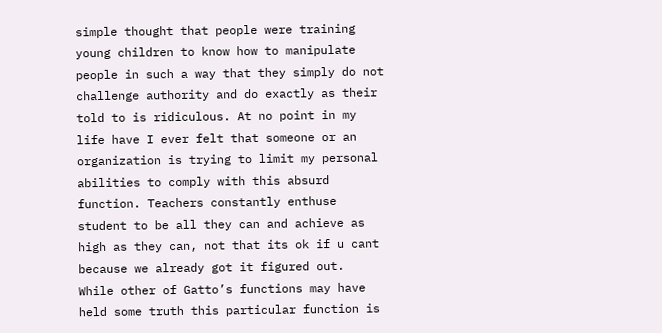simple thought that people were training young children to know how to manipulate people in such a way that they simply do not challenge authority and do exactly as their told to is ridiculous. At no point in my life have I ever felt that someone or an organization is trying to limit my personal abilities to comply with this absurd function. Teachers constantly enthuse student to be all they can and achieve as high as they can, not that its ok if u cant because we already got it figured out.
While other of Gatto’s functions may have held some truth this particular function is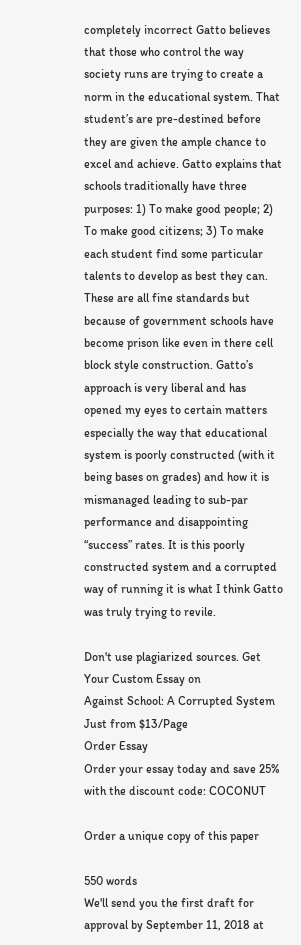completely incorrect Gatto believes that those who control the way society runs are trying to create a norm in the educational system. That student’s are pre-destined before they are given the ample chance to excel and achieve. Gatto explains that schools traditionally have three purposes: 1) To make good people; 2) To make good citizens; 3) To make each student find some particular talents to develop as best they can.
These are all fine standards but because of government schools have become prison like even in there cell block style construction. Gatto’s approach is very liberal and has opened my eyes to certain matters especially the way that educational system is poorly constructed (with it being bases on grades) and how it is mismanaged leading to sub-par performance and disappointing “success” rates. It is this poorly constructed system and a corrupted way of running it is what I think Gatto was truly trying to revile.

Don't use plagiarized sources. Get Your Custom Essay on
Against School: A Corrupted System
Just from $13/Page
Order Essay
Order your essay today and save 25% with the discount code: COCONUT

Order a unique copy of this paper

550 words
We'll send you the first draft for approval by September 11, 2018 at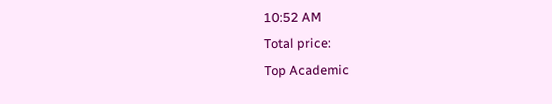10:52 AM
Total price:
Top Academic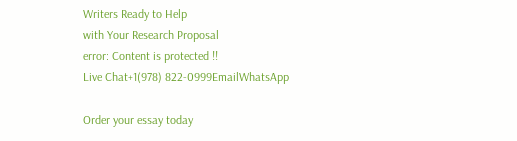Writers Ready to Help
with Your Research Proposal
error: Content is protected !!
Live Chat+1(978) 822-0999EmailWhatsApp

Order your essay today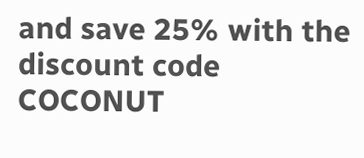and save 25% with the discount code COCONUT